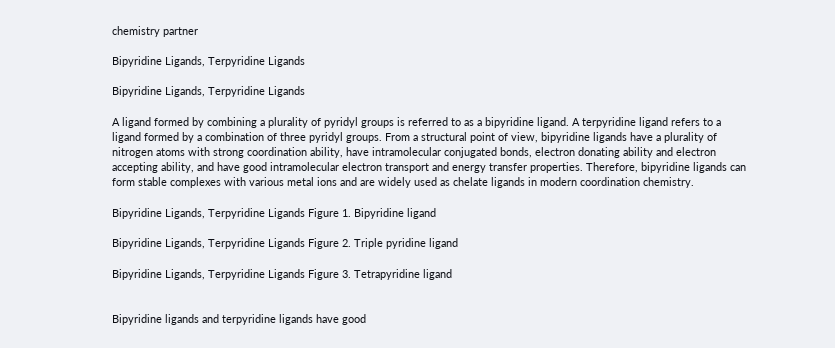chemistry partner

Bipyridine Ligands, Terpyridine Ligands

Bipyridine Ligands, Terpyridine Ligands

A ligand formed by combining a plurality of pyridyl groups is referred to as a bipyridine ligand. A terpyridine ligand refers to a ligand formed by a combination of three pyridyl groups. From a structural point of view, bipyridine ligands have a plurality of nitrogen atoms with strong coordination ability, have intramolecular conjugated bonds, electron donating ability and electron accepting ability, and have good intramolecular electron transport and energy transfer properties. Therefore, bipyridine ligands can form stable complexes with various metal ions and are widely used as chelate ligands in modern coordination chemistry.

Bipyridine Ligands, Terpyridine Ligands Figure 1. Bipyridine ligand

Bipyridine Ligands, Terpyridine Ligands Figure 2. Triple pyridine ligand

Bipyridine Ligands, Terpyridine Ligands Figure 3. Tetrapyridine ligand


Bipyridine ligands and terpyridine ligands have good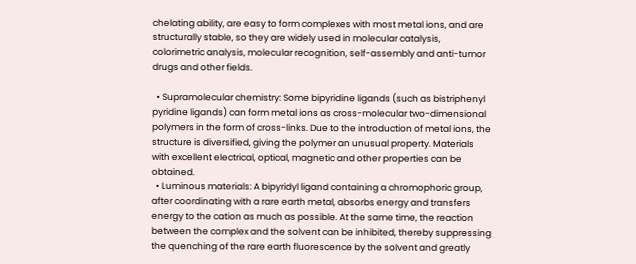chelating ability, are easy to form complexes with most metal ions, and are structurally stable, so they are widely used in molecular catalysis, colorimetric analysis, molecular recognition, self-assembly and anti-tumor drugs and other fields.

  • Supramolecular chemistry: Some bipyridine ligands (such as bistriphenyl pyridine ligands) can form metal ions as cross-molecular two-dimensional polymers in the form of cross-links. Due to the introduction of metal ions, the structure is diversified, giving the polymer an unusual property. Materials with excellent electrical, optical, magnetic and other properties can be obtained.
  • Luminous materials: A bipyridyl ligand containing a chromophoric group, after coordinating with a rare earth metal, absorbs energy and transfers energy to the cation as much as possible. At the same time, the reaction between the complex and the solvent can be inhibited, thereby suppressing the quenching of the rare earth fluorescence by the solvent and greatly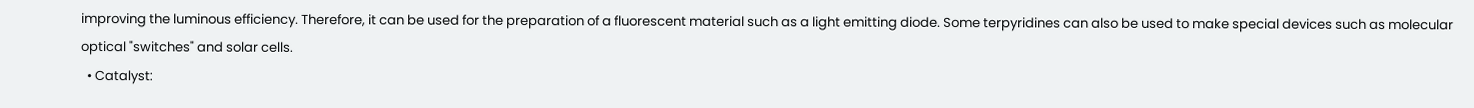improving the luminous efficiency. Therefore, it can be used for the preparation of a fluorescent material such as a light emitting diode. Some terpyridines can also be used to make special devices such as molecular optical "switches" and solar cells.
  • Catalyst: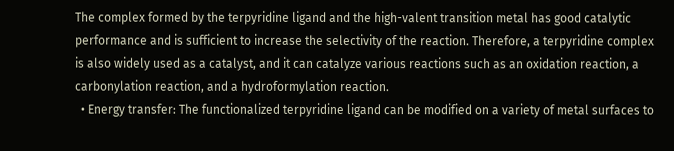The complex formed by the terpyridine ligand and the high-valent transition metal has good catalytic performance and is sufficient to increase the selectivity of the reaction. Therefore, a terpyridine complex is also widely used as a catalyst, and it can catalyze various reactions such as an oxidation reaction, a carbonylation reaction, and a hydroformylation reaction.
  • Energy transfer: The functionalized terpyridine ligand can be modified on a variety of metal surfaces to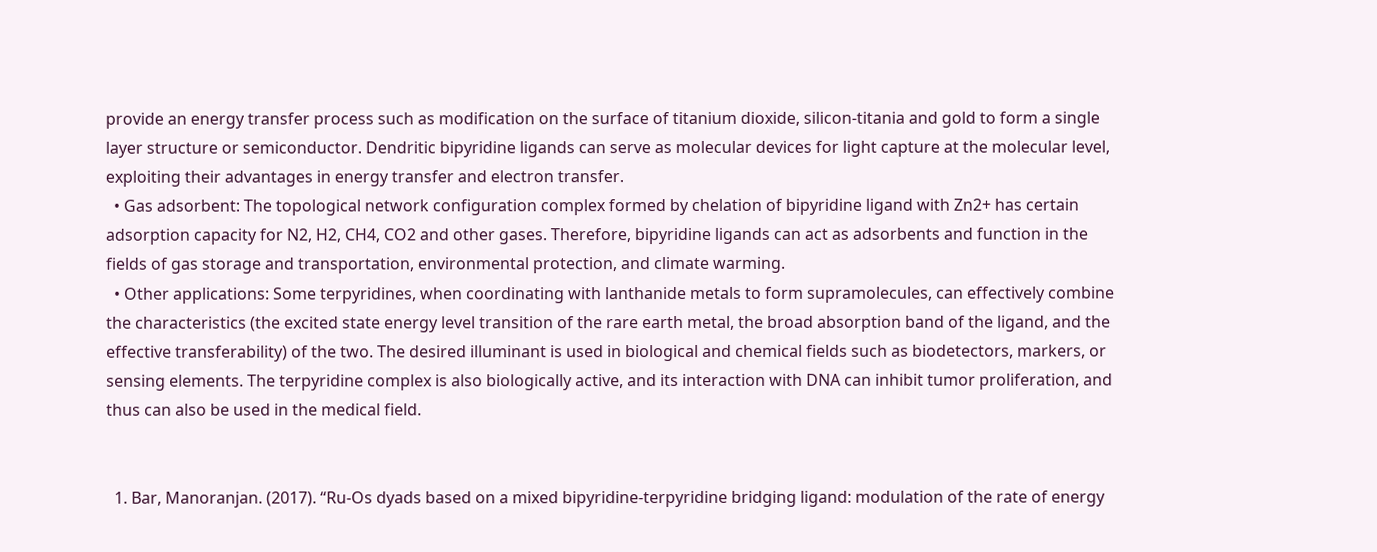provide an energy transfer process such as modification on the surface of titanium dioxide, silicon-titania and gold to form a single layer structure or semiconductor. Dendritic bipyridine ligands can serve as molecular devices for light capture at the molecular level, exploiting their advantages in energy transfer and electron transfer.
  • Gas adsorbent: The topological network configuration complex formed by chelation of bipyridine ligand with Zn2+ has certain adsorption capacity for N2, H2, CH4, CO2 and other gases. Therefore, bipyridine ligands can act as adsorbents and function in the fields of gas storage and transportation, environmental protection, and climate warming.
  • Other applications: Some terpyridines, when coordinating with lanthanide metals to form supramolecules, can effectively combine the characteristics (the excited state energy level transition of the rare earth metal, the broad absorption band of the ligand, and the effective transferability) of the two. The desired illuminant is used in biological and chemical fields such as biodetectors, markers, or sensing elements. The terpyridine complex is also biologically active, and its interaction with DNA can inhibit tumor proliferation, and thus can also be used in the medical field.


  1. Bar, Manoranjan. (2017). “Ru-Os dyads based on a mixed bipyridine-terpyridine bridging ligand: modulation of the rate of energy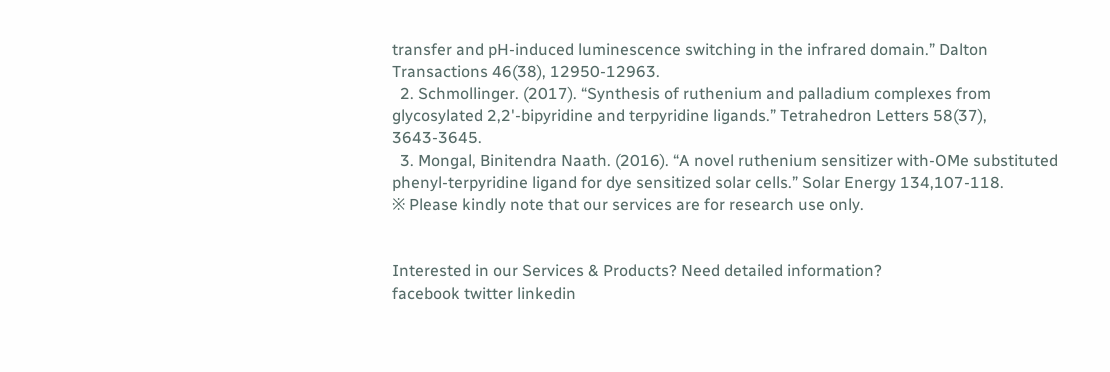transfer and pH-induced luminescence switching in the infrared domain.” Dalton Transactions 46(38), 12950-12963.
  2. Schmollinger. (2017). “Synthesis of ruthenium and palladium complexes from glycosylated 2,2'-bipyridine and terpyridine ligands.” Tetrahedron Letters 58(37), 3643-3645.
  3. Mongal, Binitendra Naath. (2016). “A novel ruthenium sensitizer with-OMe substituted phenyl-terpyridine ligand for dye sensitized solar cells.” Solar Energy 134,107-118.
※ Please kindly note that our services are for research use only.


Interested in our Services & Products? Need detailed information?
facebook twitter linkedin